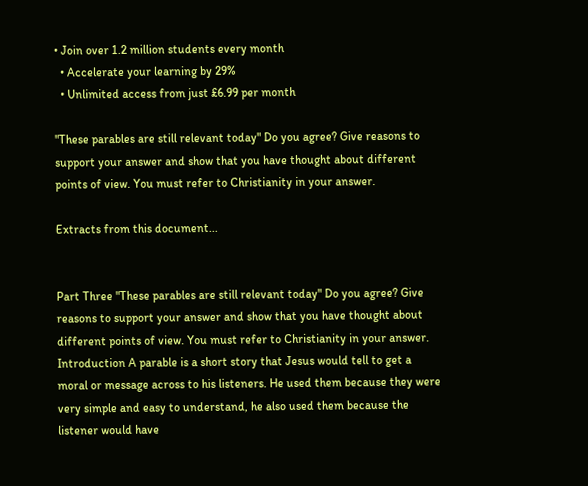• Join over 1.2 million students every month
  • Accelerate your learning by 29%
  • Unlimited access from just £6.99 per month

"These parables are still relevant today" Do you agree? Give reasons to support your answer and show that you have thought about different points of view. You must refer to Christianity in your answer.

Extracts from this document...


Part Three "These parables are still relevant today" Do you agree? Give reasons to support your answer and show that you have thought about different points of view. You must refer to Christianity in your answer. Introduction A parable is a short story that Jesus would tell to get a moral or message across to his listeners. He used them because they were very simple and easy to understand, he also used them because the listener would have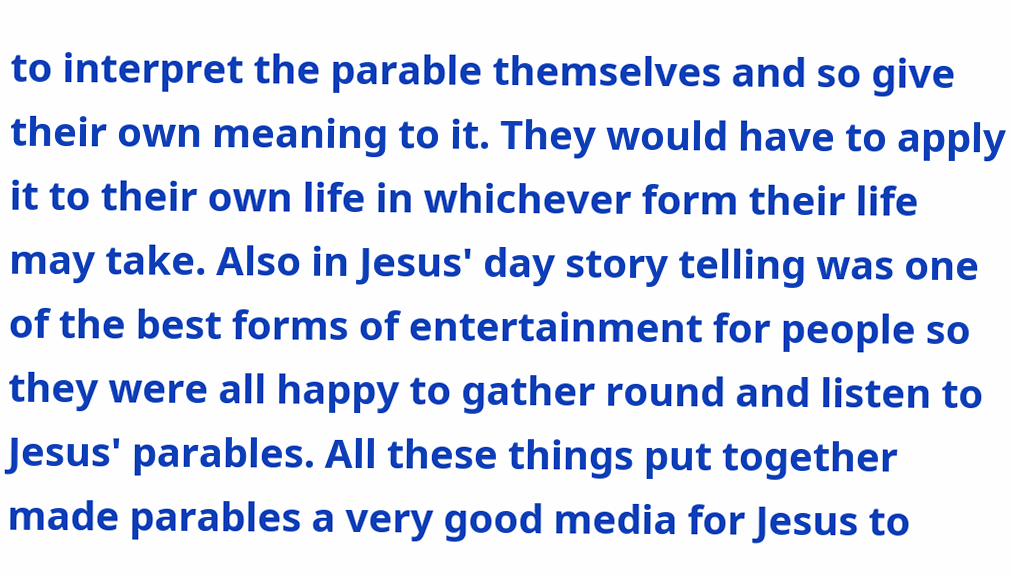to interpret the parable themselves and so give their own meaning to it. They would have to apply it to their own life in whichever form their life may take. Also in Jesus' day story telling was one of the best forms of entertainment for people so they were all happy to gather round and listen to Jesus' parables. All these things put together made parables a very good media for Jesus to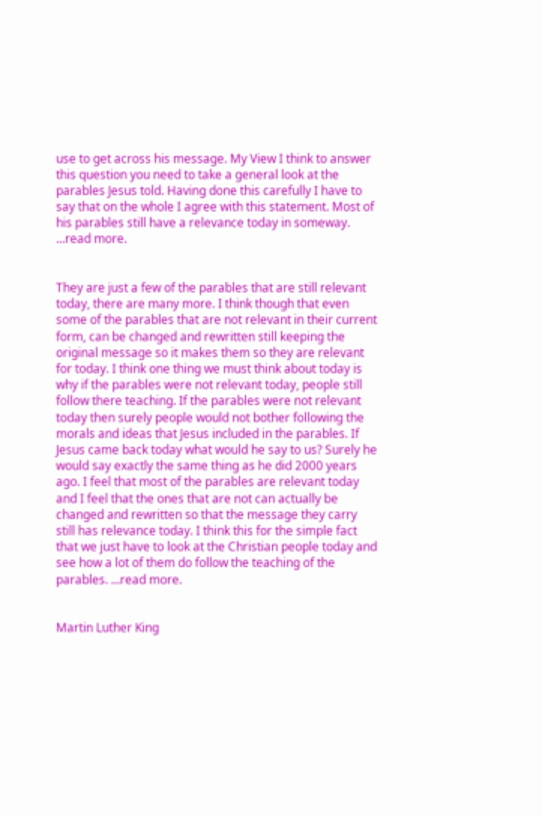use to get across his message. My View I think to answer this question you need to take a general look at the parables Jesus told. Having done this carefully I have to say that on the whole I agree with this statement. Most of his parables still have a relevance today in someway. ...read more.


They are just a few of the parables that are still relevant today, there are many more. I think though that even some of the parables that are not relevant in their current form, can be changed and rewritten still keeping the original message so it makes them so they are relevant for today. I think one thing we must think about today is why if the parables were not relevant today, people still follow there teaching. If the parables were not relevant today then surely people would not bother following the morals and ideas that Jesus included in the parables. If Jesus came back today what would he say to us? Surely he would say exactly the same thing as he did 2000 years ago. I feel that most of the parables are relevant today and I feel that the ones that are not can actually be changed and rewritten so that the message they carry still has relevance today. I think this for the simple fact that we just have to look at the Christian people today and see how a lot of them do follow the teaching of the parables. ...read more.


Martin Luther King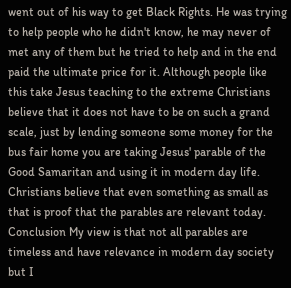went out of his way to get Black Rights. He was trying to help people who he didn't know, he may never of met any of them but he tried to help and in the end paid the ultimate price for it. Although people like this take Jesus teaching to the extreme Christians believe that it does not have to be on such a grand scale, just by lending someone some money for the bus fair home you are taking Jesus' parable of the Good Samaritan and using it in modern day life. Christians believe that even something as small as that is proof that the parables are relevant today. Conclusion My view is that not all parables are timeless and have relevance in modern day society but I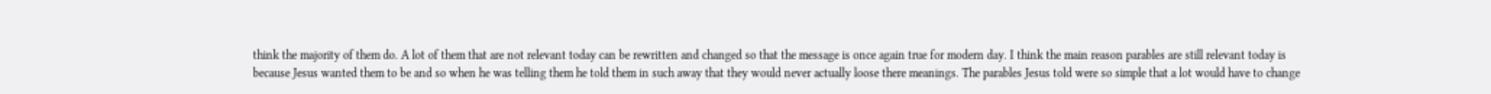think the majority of them do. A lot of them that are not relevant today can be rewritten and changed so that the message is once again true for modern day. I think the main reason parables are still relevant today is because Jesus wanted them to be and so when he was telling them he told them in such away that they would never actually loose there meanings. The parables Jesus told were so simple that a lot would have to change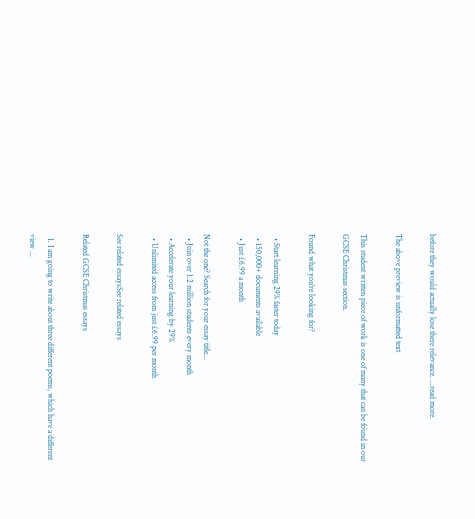before they would actually lose there relevance. ...read more.

The above preview is unformatted text

This student written piece of work is one of many that can be found in our GCSE Christmas section.

Found what you're looking for?

  • Start learning 29% faster today
  • 150,000+ documents available
  • Just £6.99 a month

Not the one? Search for your essay title...
  • Join over 1.2 million students every month
  • Accelerate your learning by 29%
  • Unlimited access from just £6.99 per month

See related essaysSee related essays

Related GCSE Christmas essays

  1. I am going to write about three different poems, which have a different view ...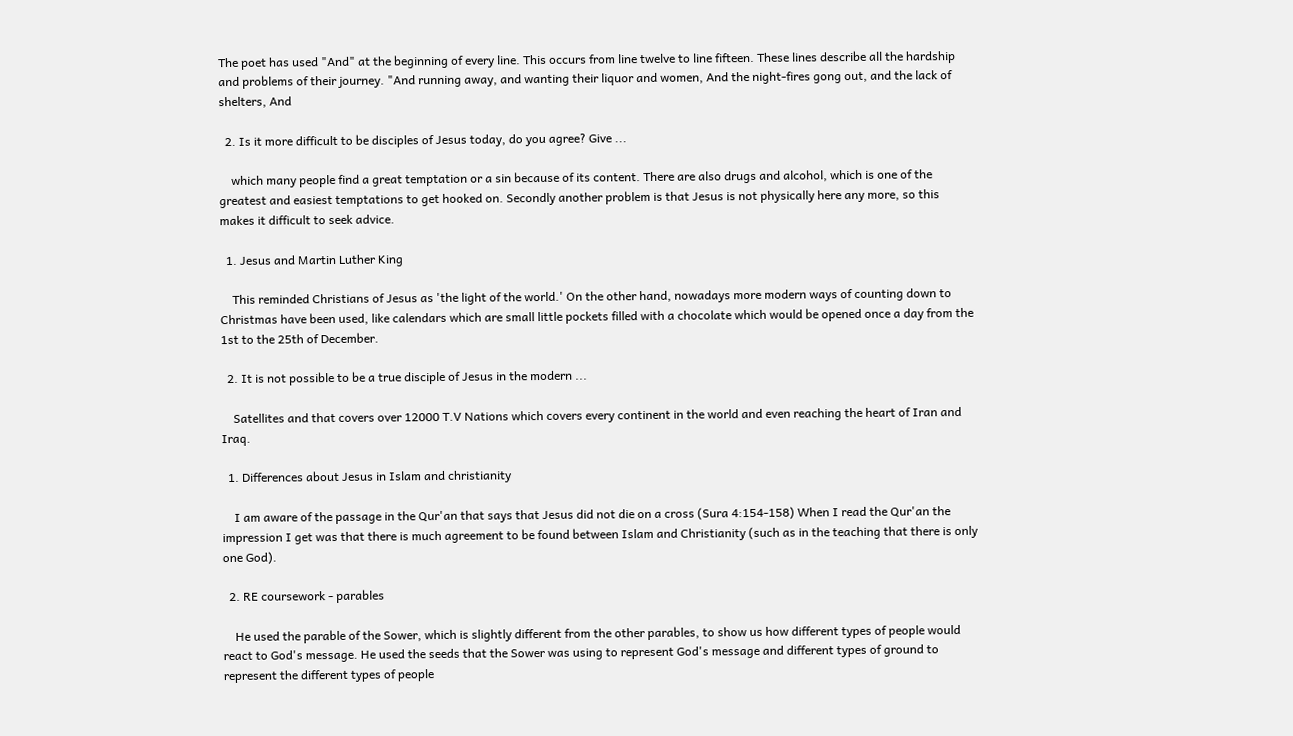The poet has used "And" at the beginning of every line. This occurs from line twelve to line fifteen. These lines describe all the hardship and problems of their journey. "And running away, and wanting their liquor and women, And the night-fires gong out, and the lack of shelters, And

  2. Is it more difficult to be disciples of Jesus today, do you agree? Give ...

    which many people find a great temptation or a sin because of its content. There are also drugs and alcohol, which is one of the greatest and easiest temptations to get hooked on. Secondly another problem is that Jesus is not physically here any more, so this makes it difficult to seek advice.

  1. Jesus and Martin Luther King

    This reminded Christians of Jesus as 'the light of the world.' On the other hand, nowadays more modern ways of counting down to Christmas have been used, like calendars which are small little pockets filled with a chocolate which would be opened once a day from the 1st to the 25th of December.

  2. It is not possible to be a true disciple of Jesus in the modern ...

    Satellites and that covers over 12000 T.V Nations which covers every continent in the world and even reaching the heart of Iran and Iraq.

  1. Differences about Jesus in Islam and christianity

    I am aware of the passage in the Qur'an that says that Jesus did not die on a cross (Sura 4:154-158) When I read the Qur'an the impression I get was that there is much agreement to be found between Islam and Christianity (such as in the teaching that there is only one God).

  2. RE coursework - parables

    He used the parable of the Sower, which is slightly different from the other parables, to show us how different types of people would react to God's message. He used the seeds that the Sower was using to represent God's message and different types of ground to represent the different types of people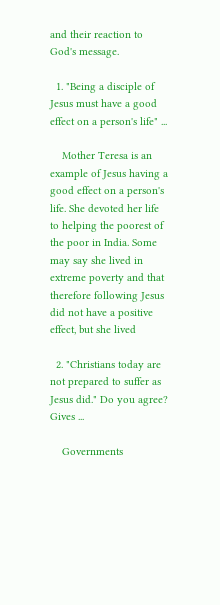and their reaction to God's message.

  1. "Being a disciple of Jesus must have a good effect on a person's life" ...

    Mother Teresa is an example of Jesus having a good effect on a person's life. She devoted her life to helping the poorest of the poor in India. Some may say she lived in extreme poverty and that therefore following Jesus did not have a positive effect, but she lived

  2. "Christians today are not prepared to suffer as Jesus did." Do you agree? Gives ...

    Governments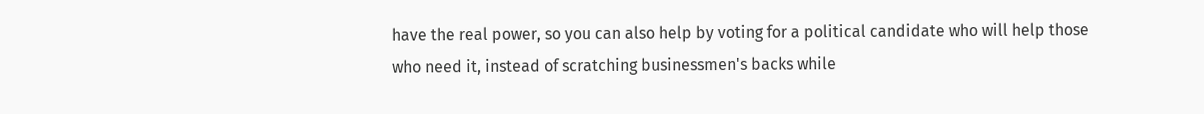have the real power, so you can also help by voting for a political candidate who will help those who need it, instead of scratching businessmen's backs while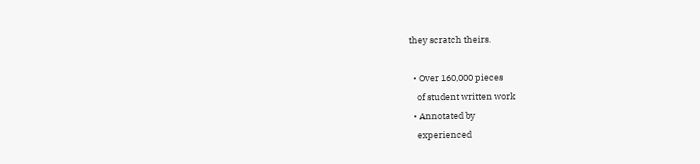they scratch theirs.

  • Over 160,000 pieces
    of student written work
  • Annotated by
    experienced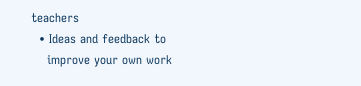teachers
  • Ideas and feedback to
    improve your own work